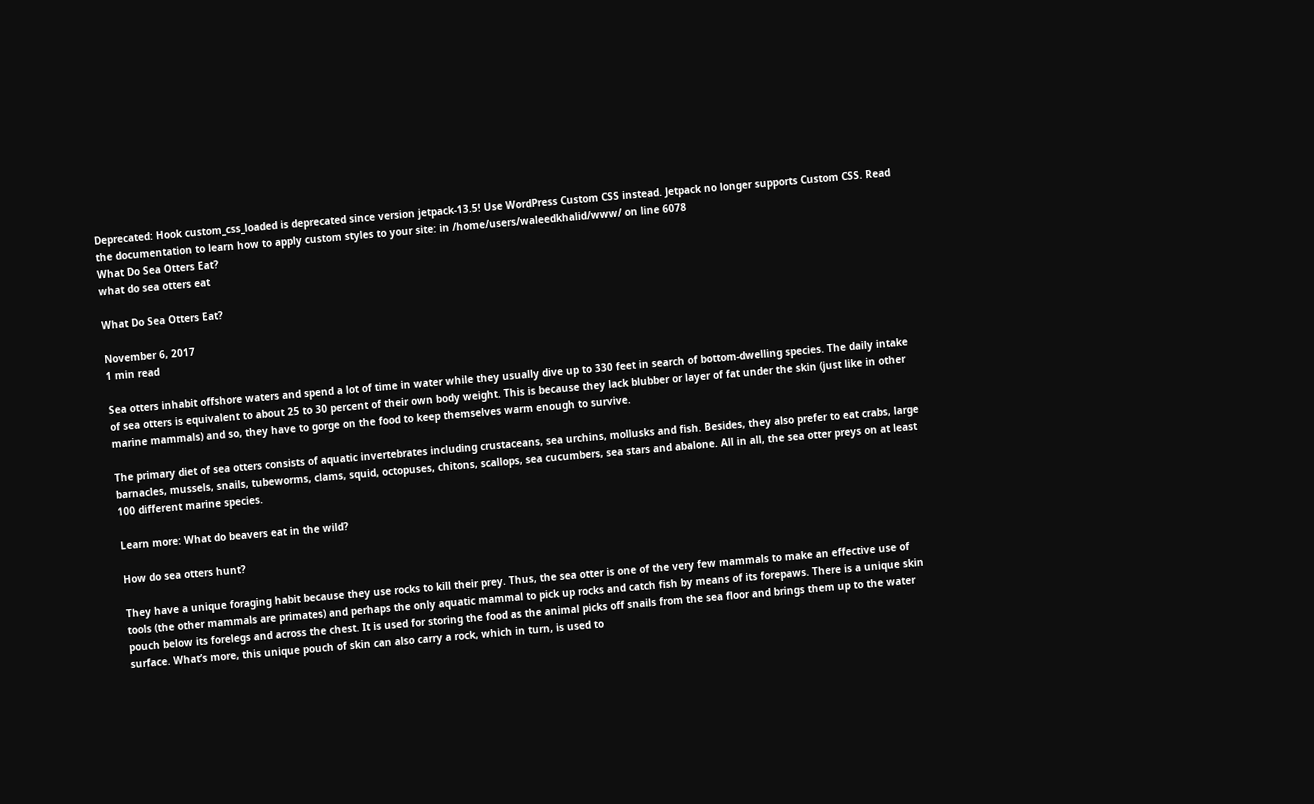Deprecated: Hook custom_css_loaded is deprecated since version jetpack-13.5! Use WordPress Custom CSS instead. Jetpack no longer supports Custom CSS. Read the documentation to learn how to apply custom styles to your site: in /home/users/waleedkhalid/www/ on line 6078
What Do Sea Otters Eat?
what do sea otters eat

What Do Sea Otters Eat?

November 6, 2017
1 min read

Sea otters inhabit offshore waters and spend a lot of time in water while they usually dive up to 330 feet in search of bottom-dwelling species. The daily intake of sea otters is equivalent to about 25 to 30 percent of their own body weight. This is because they lack blubber or layer of fat under the skin (just like in other marine mammals) and so, they have to gorge on the food to keep themselves warm enough to survive.

The primary diet of sea otters consists of aquatic invertebrates including crustaceans, sea urchins, mollusks and fish. Besides, they also prefer to eat crabs, large barnacles, mussels, snails, tubeworms, clams, squid, octopuses, chitons, scallops, sea cucumbers, sea stars and abalone. All in all, the sea otter preys on at least 100 different marine species.

Learn more: What do beavers eat in the wild?

How do sea otters hunt?

They have a unique foraging habit because they use rocks to kill their prey. Thus, the sea otter is one of the very few mammals to make an effective use of tools (the other mammals are primates) and perhaps the only aquatic mammal to pick up rocks and catch fish by means of its forepaws. There is a unique skin pouch below its forelegs and across the chest. It is used for storing the food as the animal picks off snails from the sea floor and brings them up to the water surface. What’s more, this unique pouch of skin can also carry a rock, which in turn, is used to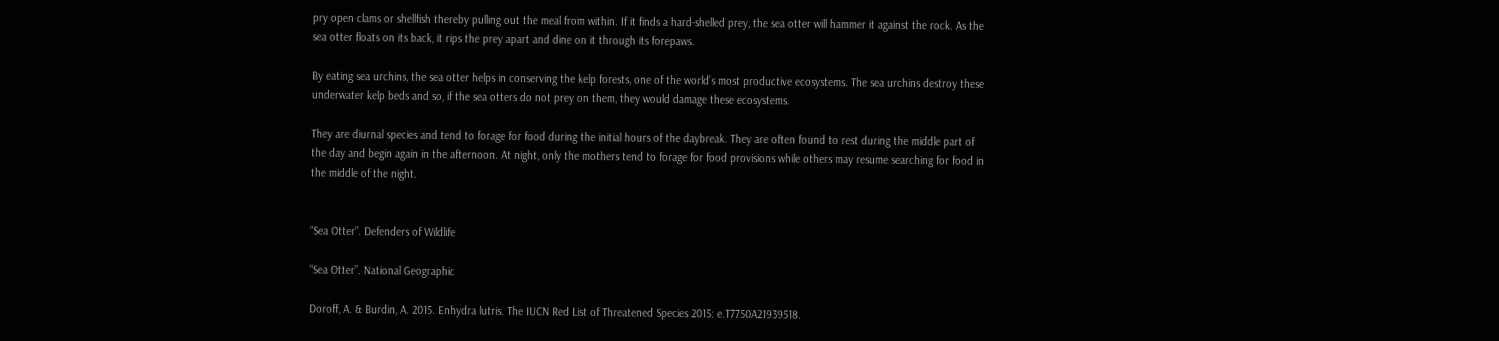pry open clams or shellfish thereby pulling out the meal from within. If it finds a hard-shelled prey, the sea otter will hammer it against the rock. As the sea otter floats on its back, it rips the prey apart and dine on it through its forepaws.

By eating sea urchins, the sea otter helps in conserving the kelp forests, one of the world’s most productive ecosystems. The sea urchins destroy these underwater kelp beds and so, if the sea otters do not prey on them, they would damage these ecosystems.

They are diurnal species and tend to forage for food during the initial hours of the daybreak. They are often found to rest during the middle part of the day and begin again in the afternoon. At night, only the mothers tend to forage for food provisions while others may resume searching for food in the middle of the night.


“Sea Otter”. Defenders of Wildlife

“Sea Otter”. National Geographic

Doroff, A. & Burdin, A. 2015. Enhydra lutris. The IUCN Red List of Threatened Species 2015: e.T7750A21939518.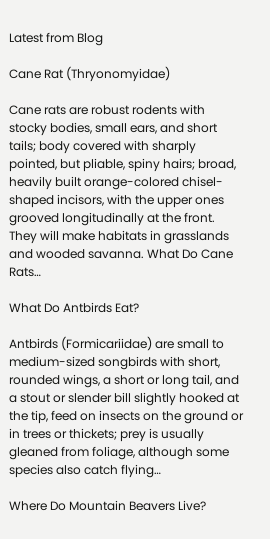Latest from Blog

Cane Rat (Thryonomyidae)

Cane rats are robust rodents with stocky bodies, small ears, and short tails; body covered with sharply pointed, but pliable, spiny hairs; broad, heavily built orange-colored chisel-shaped incisors, with the upper ones grooved longitudinally at the front. They will make habitats in grasslands and wooded savanna. What Do Cane Rats…

What Do Antbirds Eat?

Antbirds (Formicariidae) are small to medium-sized songbirds with short, rounded wings, a short or long tail, and a stout or slender bill slightly hooked at the tip, feed on insects on the ground or in trees or thickets; prey is usually gleaned from foliage, although some species also catch flying…

Where Do Mountain Beavers Live?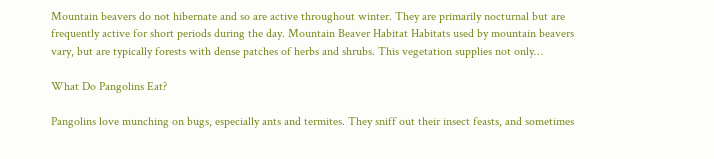Mountain beavers do not hibernate and so are active throughout winter. They are primarily nocturnal but are frequently active for short periods during the day. Mountain Beaver Habitat Habitats used by mountain beavers vary, but are typically forests with dense patches of herbs and shrubs. This vegetation supplies not only…

What Do Pangolins Eat?

Pangolins love munching on bugs, especially ants and termites. They sniff out their insect feasts, and sometimes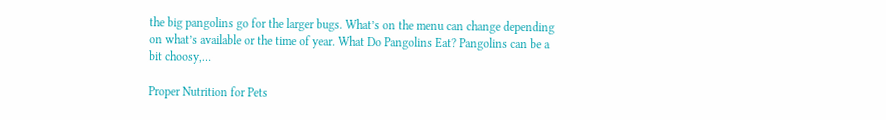the big pangolins go for the larger bugs. What’s on the menu can change depending on what’s available or the time of year. What Do Pangolins Eat? Pangolins can be a bit choosy,…

Proper Nutrition for Pets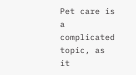Pet care is a complicated topic, as it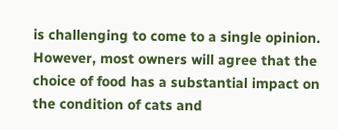is challenging to come to a single opinion. However, most owners will agree that the choice of food has a substantial impact on the condition of cats and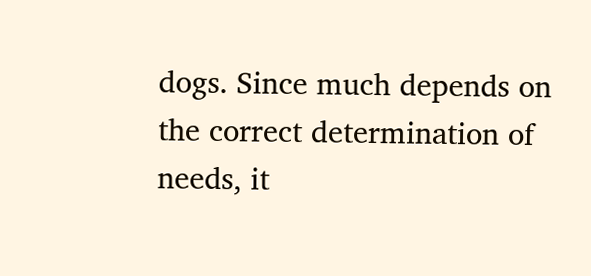dogs. Since much depends on the correct determination of needs, it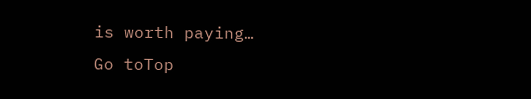is worth paying…
Go toTop